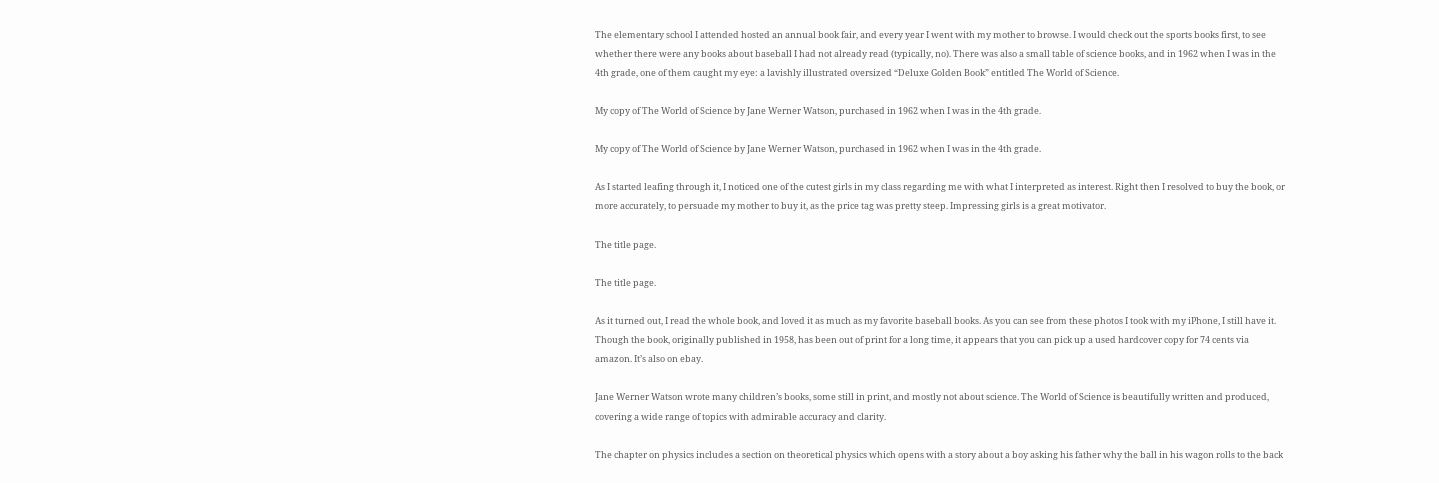The elementary school I attended hosted an annual book fair, and every year I went with my mother to browse. I would check out the sports books first, to see whether there were any books about baseball I had not already read (typically, no). There was also a small table of science books, and in 1962 when I was in the 4th grade, one of them caught my eye: a lavishly illustrated oversized “Deluxe Golden Book” entitled The World of Science.

My copy of The World of Science by Jane Werner Watson, purchased in 1962 when I was in the 4th grade.

My copy of The World of Science by Jane Werner Watson, purchased in 1962 when I was in the 4th grade.

As I started leafing through it, I noticed one of the cutest girls in my class regarding me with what I interpreted as interest. Right then I resolved to buy the book, or more accurately, to persuade my mother to buy it, as the price tag was pretty steep. Impressing girls is a great motivator.

The title page.

The title page.

As it turned out, I read the whole book, and loved it as much as my favorite baseball books. As you can see from these photos I took with my iPhone, I still have it. Though the book, originally published in 1958, has been out of print for a long time, it appears that you can pick up a used hardcover copy for 74 cents via amazon. It’s also on ebay.

Jane Werner Watson wrote many children’s books, some still in print, and mostly not about science. The World of Science is beautifully written and produced, covering a wide range of topics with admirable accuracy and clarity.

The chapter on physics includes a section on theoretical physics which opens with a story about a boy asking his father why the ball in his wagon rolls to the back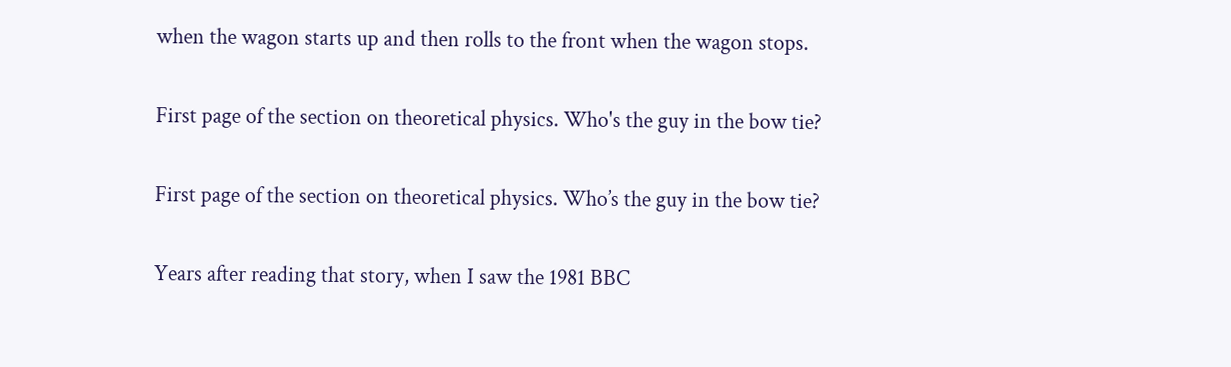when the wagon starts up and then rolls to the front when the wagon stops.

First page of the section on theoretical physics. Who's the guy in the bow tie?

First page of the section on theoretical physics. Who’s the guy in the bow tie?

Years after reading that story, when I saw the 1981 BBC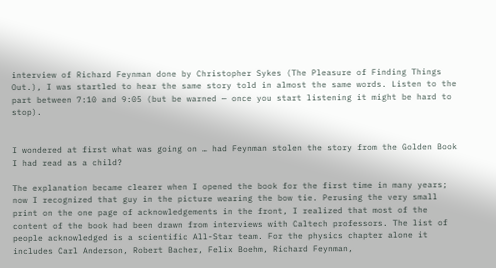interview of Richard Feynman done by Christopher Sykes (The Pleasure of Finding Things Out.), I was startled to hear the same story told in almost the same words. Listen to the part between 7:10 and 9:05 (but be warned — once you start listening it might be hard to stop).


I wondered at first what was going on … had Feynman stolen the story from the Golden Book I had read as a child?

The explanation became clearer when I opened the book for the first time in many years; now I recognized that guy in the picture wearing the bow tie. Perusing the very small print on the one page of acknowledgements in the front, I realized that most of the content of the book had been drawn from interviews with Caltech professors. The list of people acknowledged is a scientific All-Star team. For the physics chapter alone it includes Carl Anderson, Robert Bacher, Felix Boehm, Richard Feynman,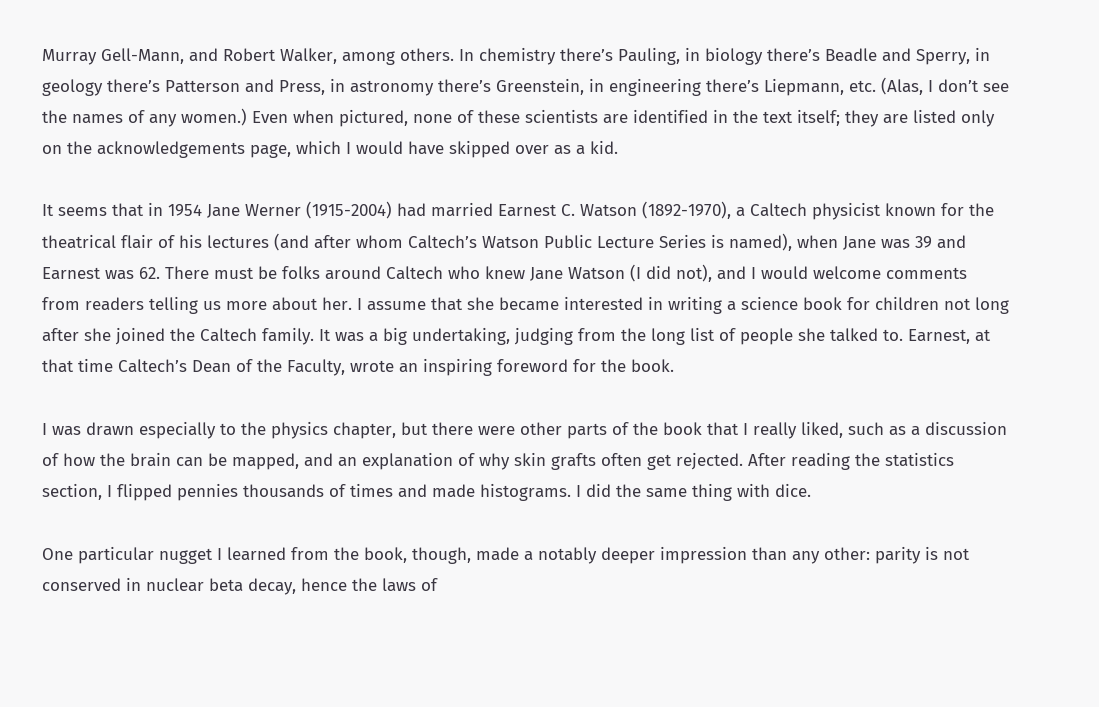Murray Gell-Mann, and Robert Walker, among others. In chemistry there’s Pauling, in biology there’s Beadle and Sperry, in geology there’s Patterson and Press, in astronomy there’s Greenstein, in engineering there’s Liepmann, etc. (Alas, I don’t see the names of any women.) Even when pictured, none of these scientists are identified in the text itself; they are listed only on the acknowledgements page, which I would have skipped over as a kid.

It seems that in 1954 Jane Werner (1915-2004) had married Earnest C. Watson (1892-1970), a Caltech physicist known for the theatrical flair of his lectures (and after whom Caltech’s Watson Public Lecture Series is named), when Jane was 39 and Earnest was 62. There must be folks around Caltech who knew Jane Watson (I did not), and I would welcome comments from readers telling us more about her. I assume that she became interested in writing a science book for children not long after she joined the Caltech family. It was a big undertaking, judging from the long list of people she talked to. Earnest, at that time Caltech’s Dean of the Faculty, wrote an inspiring foreword for the book.

I was drawn especially to the physics chapter, but there were other parts of the book that I really liked, such as a discussion of how the brain can be mapped, and an explanation of why skin grafts often get rejected. After reading the statistics section, I flipped pennies thousands of times and made histograms. I did the same thing with dice.

One particular nugget I learned from the book, though, made a notably deeper impression than any other: parity is not conserved in nuclear beta decay, hence the laws of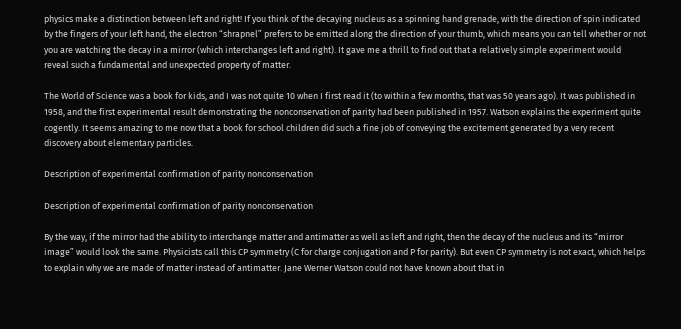physics make a distinction between left and right! If you think of the decaying nucleus as a spinning hand grenade, with the direction of spin indicated by the fingers of your left hand, the electron “shrapnel” prefers to be emitted along the direction of your thumb, which means you can tell whether or not you are watching the decay in a mirror (which interchanges left and right). It gave me a thrill to find out that a relatively simple experiment would reveal such a fundamental and unexpected property of matter.

The World of Science was a book for kids, and I was not quite 10 when I first read it (to within a few months, that was 50 years ago). It was published in 1958, and the first experimental result demonstrating the nonconservation of parity had been published in 1957. Watson explains the experiment quite cogently. It seems amazing to me now that a book for school children did such a fine job of conveying the excitement generated by a very recent discovery about elementary particles.

Description of experimental confirmation of parity nonconservation

Description of experimental confirmation of parity nonconservation

By the way, if the mirror had the ability to interchange matter and antimatter as well as left and right, then the decay of the nucleus and its “mirror image” would look the same. Physicists call this CP symmetry (C for charge conjugation and P for parity). But even CP symmetry is not exact, which helps to explain why we are made of matter instead of antimatter. Jane Werner Watson could not have known about that in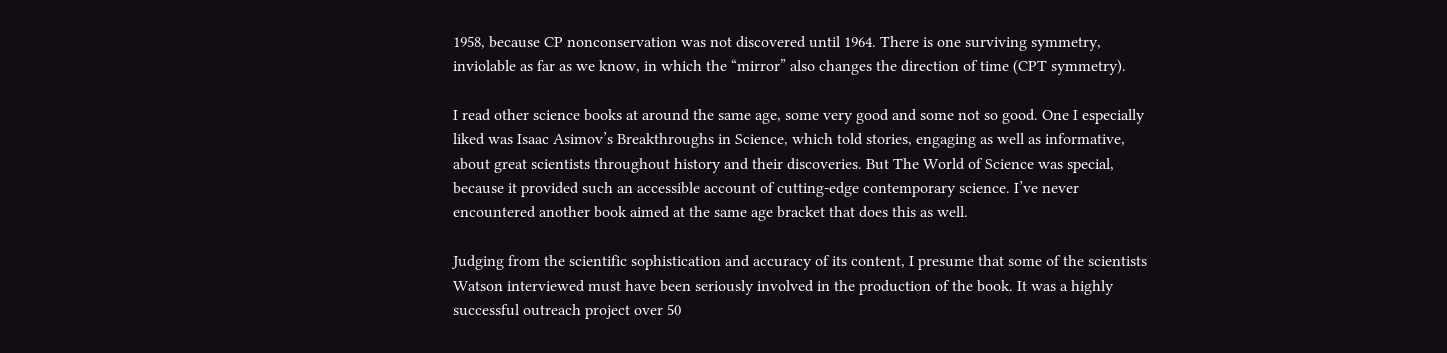1958, because CP nonconservation was not discovered until 1964. There is one surviving symmetry, inviolable as far as we know, in which the “mirror” also changes the direction of time (CPT symmetry).

I read other science books at around the same age, some very good and some not so good. One I especially liked was Isaac Asimov’s Breakthroughs in Science, which told stories, engaging as well as informative, about great scientists throughout history and their discoveries. But The World of Science was special, because it provided such an accessible account of cutting-edge contemporary science. I’ve never encountered another book aimed at the same age bracket that does this as well.

Judging from the scientific sophistication and accuracy of its content, I presume that some of the scientists Watson interviewed must have been seriously involved in the production of the book. It was a highly successful outreach project over 50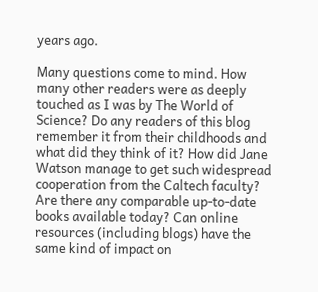years ago.

Many questions come to mind. How many other readers were as deeply touched as I was by The World of Science? Do any readers of this blog remember it from their childhoods and what did they think of it? How did Jane Watson manage to get such widespread cooperation from the Caltech faculty? Are there any comparable up-to-date books available today? Can online resources (including blogs) have the same kind of impact on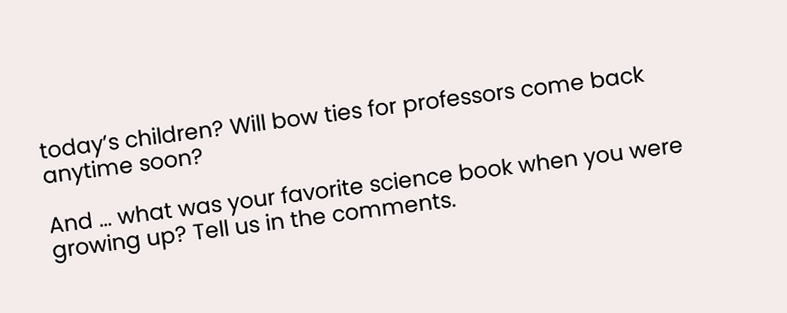today’s children? Will bow ties for professors come back anytime soon?

And … what was your favorite science book when you were growing up? Tell us in the comments.